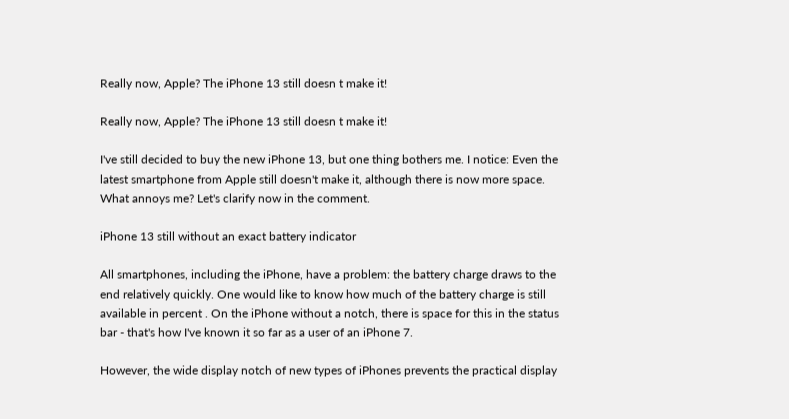Really now, Apple? The iPhone 13 still doesn t make it!

Really now, Apple? The iPhone 13 still doesn t make it!

I've still decided to buy the new iPhone 13, but one thing bothers me. I notice: Even the latest smartphone from Apple still doesn't make it, although there is now more space. What annoys me? Let's clarify now in the comment.

iPhone 13 still without an exact battery indicator

All smartphones, including the iPhone, have a problem: the battery charge draws to the end relatively quickly. One would like to know how much of the battery charge is still available in percent . On the iPhone without a notch, there is space for this in the status bar - that's how I've known it so far as a user of an iPhone 7.

However, the wide display notch of new types of iPhones prevents the practical display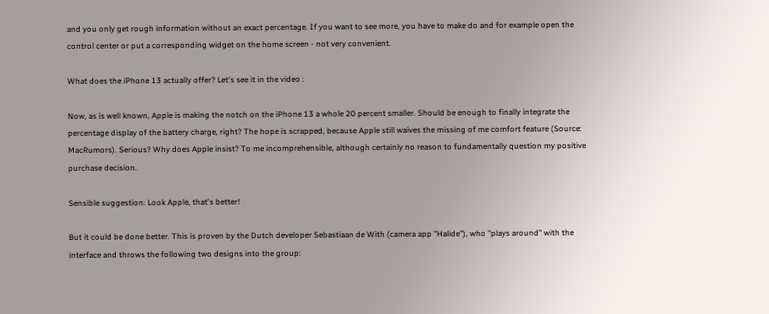and you only get rough information without an exact percentage. If you want to see more, you have to make do and for example open the control center or put a corresponding widget on the home screen - not very convenient.

What does the iPhone 13 actually offer? Let's see it in the video :

Now, as is well known, Apple is making the notch on the iPhone 13 a whole 20 percent smaller. Should be enough to finally integrate the percentage display of the battery charge, right? The hope is scrapped, because Apple still waives the missing of me comfort feature (Source: MacRumors). Serious? Why does Apple insist? To me incomprehensible, although certainly no reason to fundamentally question my positive purchase decision.

Sensible suggestion: Look Apple, that's better!

But it could be done better. This is proven by the Dutch developer Sebastiaan de With (camera app "Halide"), who "plays around" with the interface and throws the following two designs into the group: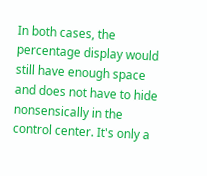In both cases, the percentage display would still have enough space and does not have to hide nonsensically in the control center. It's only a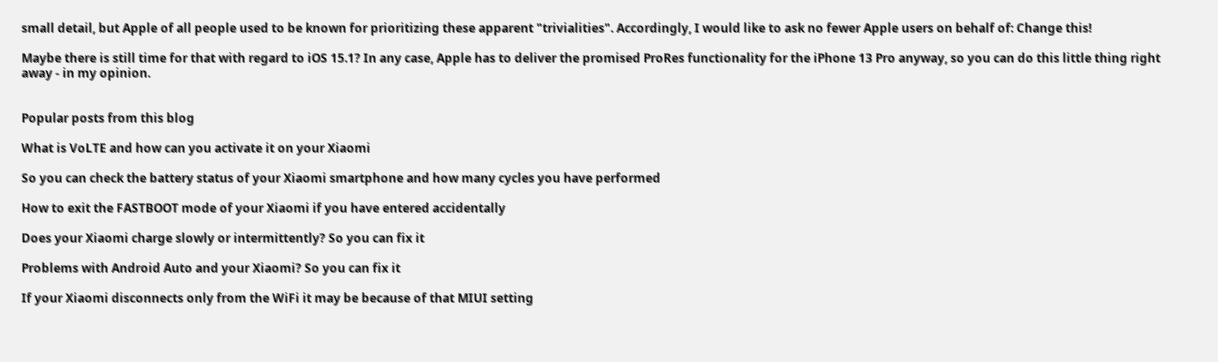small detail, but Apple of all people used to be known for prioritizing these apparent "trivialities". Accordingly, I would like to ask no fewer Apple users on behalf of: Change this!

Maybe there is still time for that with regard to iOS 15.1? In any case, Apple has to deliver the promised ProRes functionality for the iPhone 13 Pro anyway, so you can do this little thing right away - in my opinion.


Popular posts from this blog

What is VoLTE and how can you activate it on your Xiaomi

So you can check the battery status of your Xiaomi smartphone and how many cycles you have performed

How to exit the FASTBOOT mode of your Xiaomi if you have entered accidentally

Does your Xiaomi charge slowly or intermittently? So you can fix it

Problems with Android Auto and your Xiaomi? So you can fix it

If your Xiaomi disconnects only from the WiFi it may be because of that MIUI setting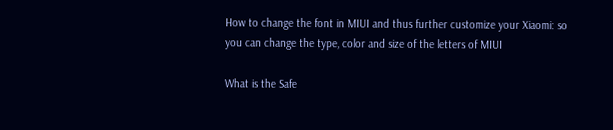How to change the font in MIUI and thus further customize your Xiaomi: so you can change the type, color and size of the letters of MIUI

What is the Safe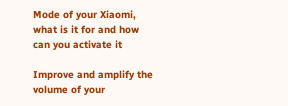Mode of your Xiaomi, what is it for and how can you activate it

Improve and amplify the volume of your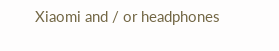Xiaomi and / or headphones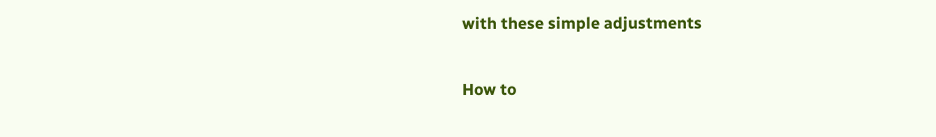with these simple adjustments

How to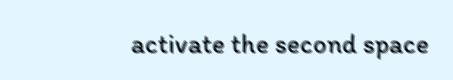activate the second space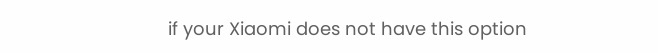if your Xiaomi does not have this option